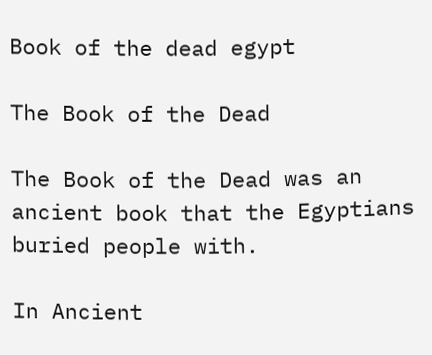Book of the dead egypt

The Book of the Dead

The Book of the Dead was an ancient book that the Egyptians buried people with.

In Ancient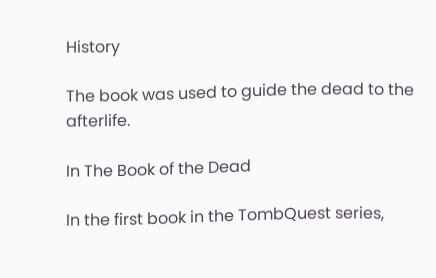History

The book was used to guide the dead to the afterlife.

In The Book of the Dead

In the first book in the TombQuest series,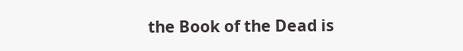the Book of the Dead is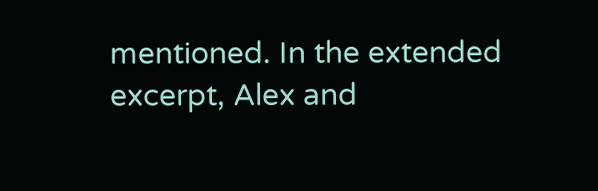mentioned. In the extended excerpt, Alex and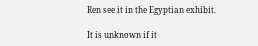Ren see it in the Egyptian exhibit.

It is unknown if it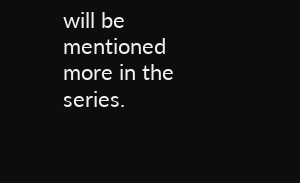will be mentioned more in the series.